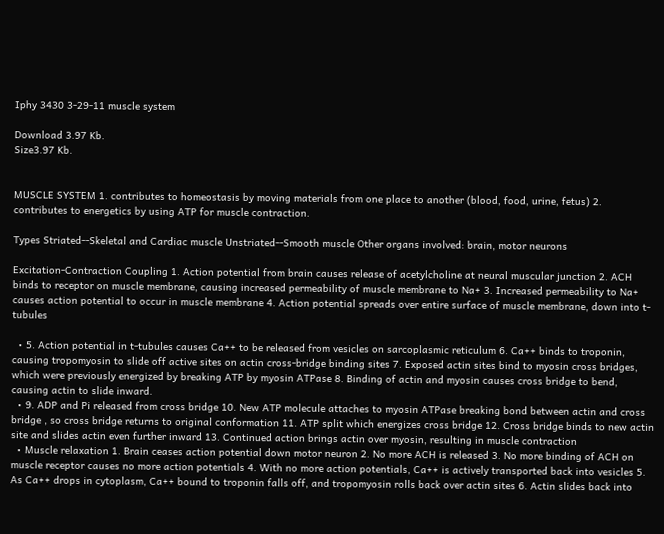Iphy 3430 3-29-11 muscle system

Download 3.97 Kb.
Size3.97 Kb.


MUSCLE SYSTEM 1. contributes to homeostasis by moving materials from one place to another (blood, food, urine, fetus) 2. contributes to energetics by using ATP for muscle contraction.

Types Striated--Skeletal and Cardiac muscle Unstriated--Smooth muscle Other organs involved: brain, motor neurons

Excitation-Contraction Coupling 1. Action potential from brain causes release of acetylcholine at neural muscular junction 2. ACH binds to receptor on muscle membrane, causing increased permeability of muscle membrane to Na+ 3. Increased permeability to Na+ causes action potential to occur in muscle membrane 4. Action potential spreads over entire surface of muscle membrane, down into t-tubules

  • 5. Action potential in t-tubules causes Ca++ to be released from vesicles on sarcoplasmic reticulum 6. Ca++ binds to troponin, causing tropomyosin to slide off active sites on actin cross-bridge binding sites 7. Exposed actin sites bind to myosin cross bridges, which were previously energized by breaking ATP by myosin ATPase 8. Binding of actin and myosin causes cross bridge to bend, causing actin to slide inward.
  • 9. ADP and Pi released from cross bridge 10. New ATP molecule attaches to myosin ATPase breaking bond between actin and cross bridge , so cross bridge returns to original conformation 11. ATP split which energizes cross bridge 12. Cross bridge binds to new actin site and slides actin even further inward 13. Continued action brings actin over myosin, resulting in muscle contraction
  • Muscle relaxation 1. Brain ceases action potential down motor neuron 2. No more ACH is released 3. No more binding of ACH on muscle receptor causes no more action potentials 4. With no more action potentials, Ca++ is actively transported back into vesicles 5. As Ca++ drops in cytoplasm, Ca++ bound to troponin falls off, and tropomyosin rolls back over actin sites 6. Actin slides back into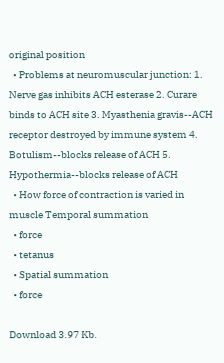original position
  • Problems at neuromuscular junction: 1. Nerve gas inhibits ACH esterase 2. Curare binds to ACH site 3. Myasthenia gravis--ACH receptor destroyed by immune system 4. Botulism--blocks release of ACH 5. Hypothermia--blocks release of ACH
  • How force of contraction is varied in muscle Temporal summation
  • force
  • tetanus
  • Spatial summation
  • force

Download 3.97 Kb.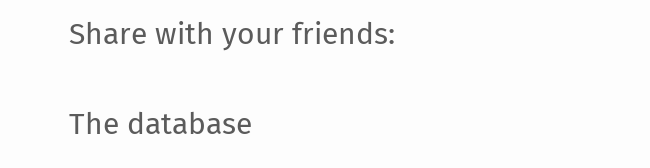Share with your friends:

The database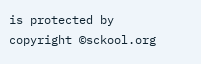is protected by copyright ©sckool.org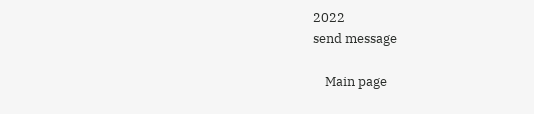2022
send message

    Main page